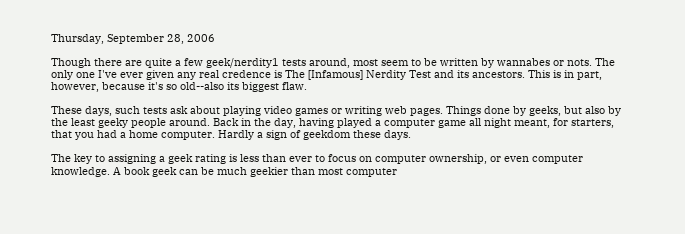Thursday, September 28, 2006

Though there are quite a few geek/nerdity1 tests around, most seem to be written by wannabes or nots. The only one I've ever given any real credence is The [Infamous] Nerdity Test and its ancestors. This is in part, however, because it's so old--also its biggest flaw.

These days, such tests ask about playing video games or writing web pages. Things done by geeks, but also by the least geeky people around. Back in the day, having played a computer game all night meant, for starters, that you had a home computer. Hardly a sign of geekdom these days.

The key to assigning a geek rating is less than ever to focus on computer ownership, or even computer knowledge. A book geek can be much geekier than most computer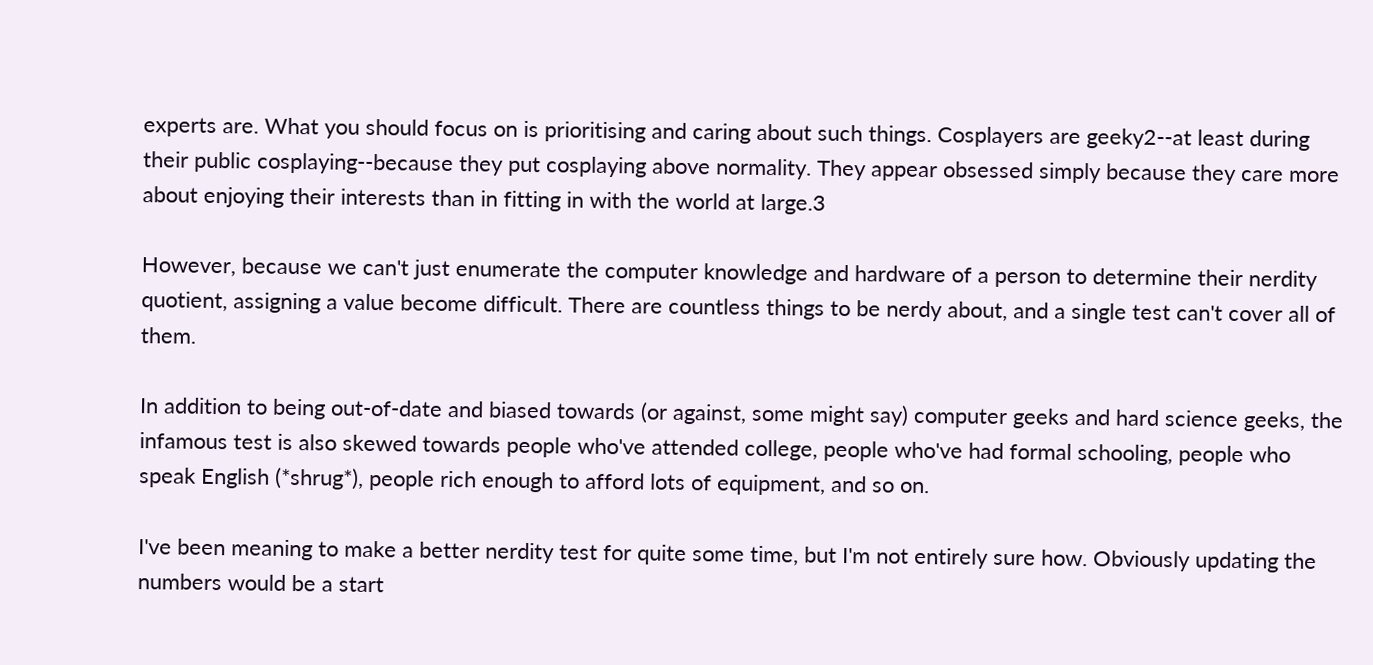experts are. What you should focus on is prioritising and caring about such things. Cosplayers are geeky2--at least during their public cosplaying--because they put cosplaying above normality. They appear obsessed simply because they care more about enjoying their interests than in fitting in with the world at large.3

However, because we can't just enumerate the computer knowledge and hardware of a person to determine their nerdity quotient, assigning a value become difficult. There are countless things to be nerdy about, and a single test can't cover all of them.

In addition to being out-of-date and biased towards (or against, some might say) computer geeks and hard science geeks, the infamous test is also skewed towards people who've attended college, people who've had formal schooling, people who speak English (*shrug*), people rich enough to afford lots of equipment, and so on.

I've been meaning to make a better nerdity test for quite some time, but I'm not entirely sure how. Obviously updating the numbers would be a start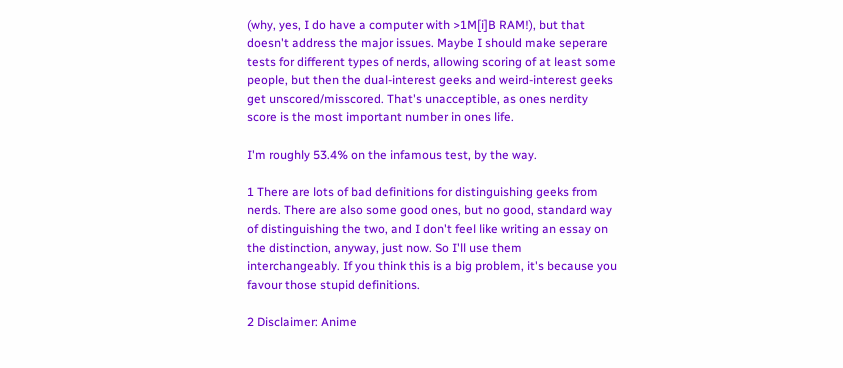(why, yes, I do have a computer with >1M[i]B RAM!), but that doesn't address the major issues. Maybe I should make seperare tests for different types of nerds, allowing scoring of at least some people, but then the dual-interest geeks and weird-interest geeks get unscored/misscored. That's unacceptible, as ones nerdity score is the most important number in ones life.

I'm roughly 53.4% on the infamous test, by the way.

1 There are lots of bad definitions for distinguishing geeks from nerds. There are also some good ones, but no good, standard way of distinguishing the two, and I don't feel like writing an essay on the distinction, anyway, just now. So I'll use them interchangeably. If you think this is a big problem, it's because you favour those stupid definitions.

2 Disclaimer: Anime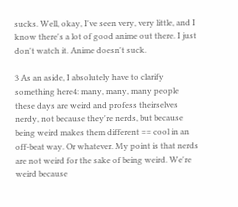sucks. Well, okay, I've seen very, very little, and I know there's a lot of good anime out there. I just don't watch it. Anime doesn't suck.

3 As an aside, I absolutely have to clarify something here4: many, many, many people these days are weird and profess theirselves nerdy, not because they're nerds, but because being weird makes them different == cool in an off-beat way. Or whatever. My point is that nerds are not weird for the sake of being weird. We're weird because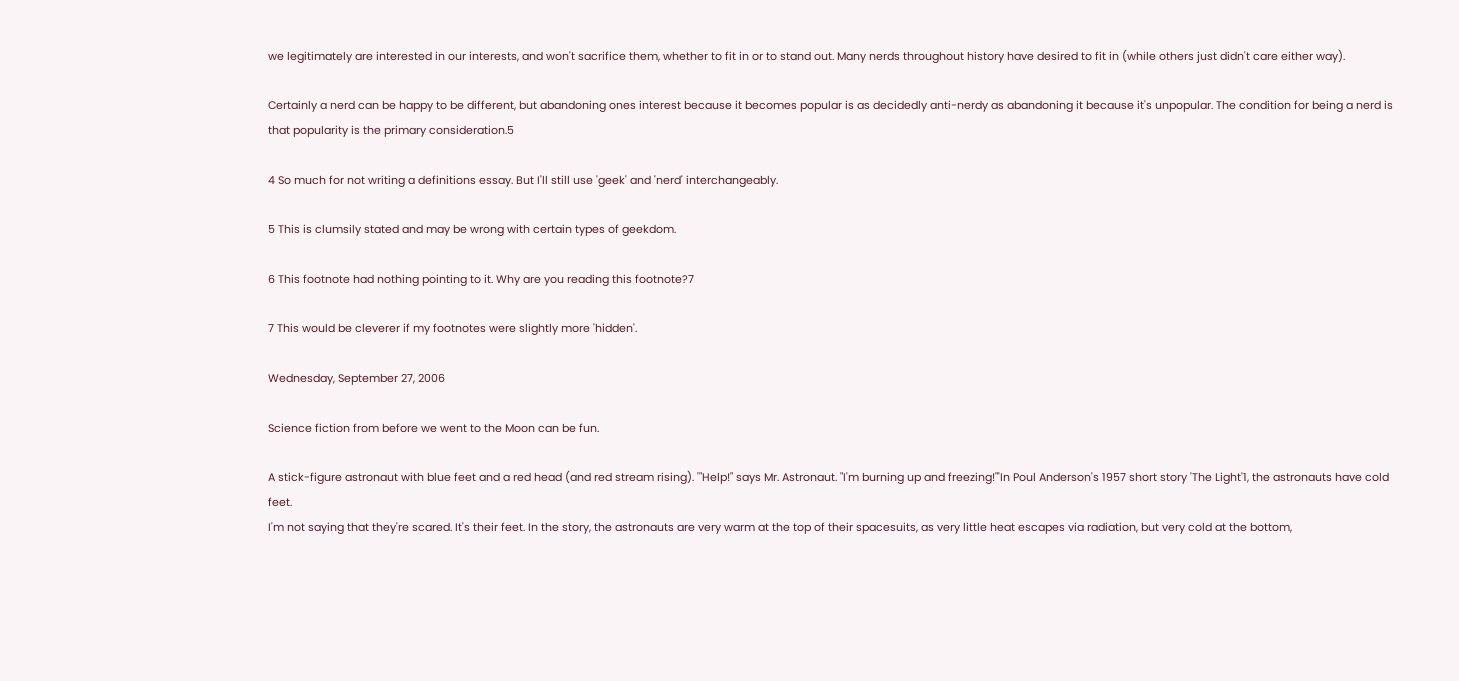we legitimately are interested in our interests, and won't sacrifice them, whether to fit in or to stand out. Many nerds throughout history have desired to fit in (while others just didn't care either way).

Certainly a nerd can be happy to be different, but abandoning ones interest because it becomes popular is as decidedly anti-nerdy as abandoning it because it's unpopular. The condition for being a nerd is that popularity is the primary consideration.5

4 So much for not writing a definitions essay. But I'll still use 'geek' and 'nerd' interchangeably.

5 This is clumsily stated and may be wrong with certain types of geekdom.

6 This footnote had nothing pointing to it. Why are you reading this footnote?7

7 This would be cleverer if my footnotes were slightly more 'hidden'.

Wednesday, September 27, 2006

Science fiction from before we went to the Moon can be fun.

A stick-figure astronaut with blue feet and a red head (and red stream rising). '"Help!" says Mr. Astronaut. "I'm burning up and freezing!"'In Poul Anderson's 1957 short story 'The Light'1, the astronauts have cold feet.
I'm not saying that they're scared. It's their feet. In the story, the astronauts are very warm at the top of their spacesuits, as very little heat escapes via radiation, but very cold at the bottom,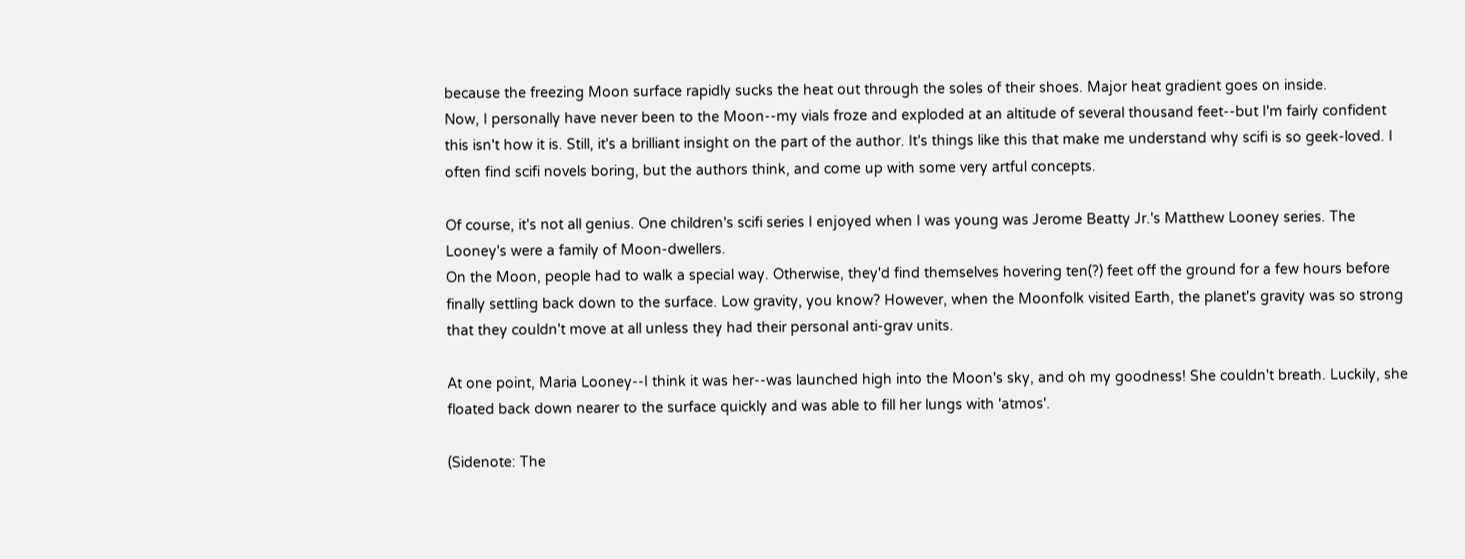because the freezing Moon surface rapidly sucks the heat out through the soles of their shoes. Major heat gradient goes on inside.
Now, I personally have never been to the Moon--my vials froze and exploded at an altitude of several thousand feet--but I'm fairly confident this isn't how it is. Still, it's a brilliant insight on the part of the author. It's things like this that make me understand why scifi is so geek-loved. I often find scifi novels boring, but the authors think, and come up with some very artful concepts.

Of course, it's not all genius. One children's scifi series I enjoyed when I was young was Jerome Beatty Jr.'s Matthew Looney series. The Looney's were a family of Moon-dwellers.
On the Moon, people had to walk a special way. Otherwise, they'd find themselves hovering ten(?) feet off the ground for a few hours before finally settling back down to the surface. Low gravity, you know? However, when the Moonfolk visited Earth, the planet's gravity was so strong that they couldn't move at all unless they had their personal anti-grav units.

At one point, Maria Looney--I think it was her--was launched high into the Moon's sky, and oh my goodness! She couldn't breath. Luckily, she floated back down nearer to the surface quickly and was able to fill her lungs with 'atmos'.

(Sidenote: The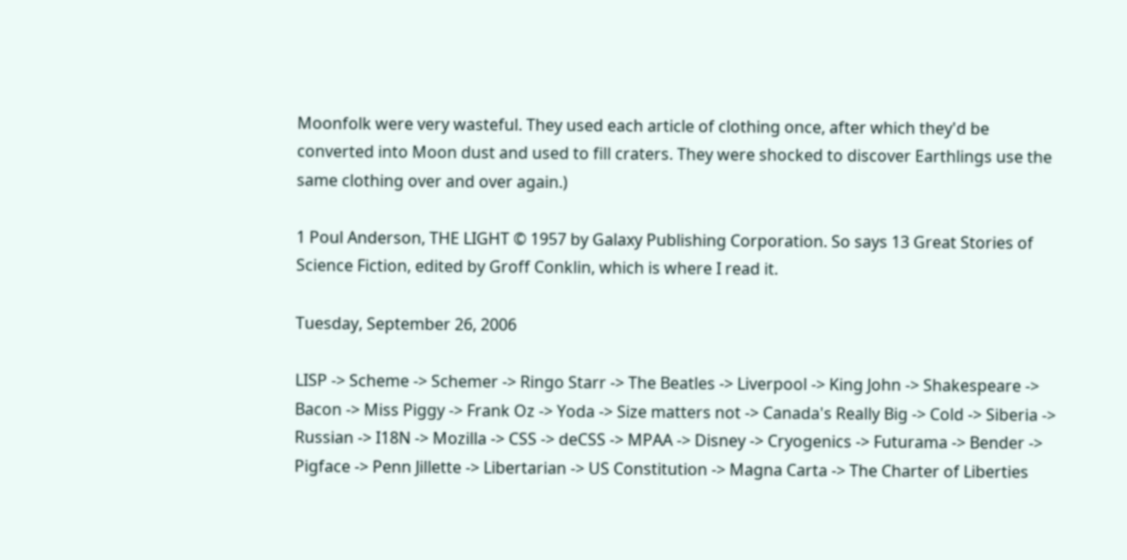Moonfolk were very wasteful. They used each article of clothing once, after which they'd be converted into Moon dust and used to fill craters. They were shocked to discover Earthlings use the same clothing over and over again.)

1 Poul Anderson, THE LIGHT © 1957 by Galaxy Publishing Corporation. So says 13 Great Stories of Science Fiction, edited by Groff Conklin, which is where I read it.

Tuesday, September 26, 2006

LISP -> Scheme -> Schemer -> Ringo Starr -> The Beatles -> Liverpool -> King John -> Shakespeare -> Bacon -> Miss Piggy -> Frank Oz -> Yoda -> Size matters not -> Canada's Really Big -> Cold -> Siberia -> Russian -> I18N -> Mozilla -> CSS -> deCSS -> MPAA -> Disney -> Cryogenics -> Futurama -> Bender -> Pigface -> Penn Jillette -> Libertarian -> US Constitution -> Magna Carta -> The Charter of Liberties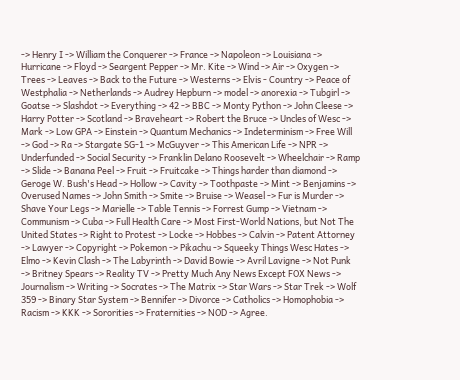-> Henry I -> William the Conquerer -> France -> Napoleon -> Louisiana -> Hurricane -> Floyd -> Seargent Pepper -> Mr. Kite -> Wind -> Air -> Oxygen -> Trees -> Leaves -> Back to the Future -> Westerns -> Elvis - Country -> Peace of Westphalia -> Netherlands -> Audrey Hepburn -> model -> anorexia -> Tubgirl -> Goatse -> Slashdot -> Everything -> 42 -> BBC -> Monty Python -> John Cleese -> Harry Potter -> Scotland -> Braveheart -> Robert the Bruce -> Uncles of Wesc -> Mark -> Low GPA -> Einstein -> Quantum Mechanics -> Indeterminism -> Free Will -> God -> Ra -> Stargate SG-1 -> McGuyver -> This American Life -> NPR -> Underfunded -> Social Security -> Franklin Delano Roosevelt -> Wheelchair -> Ramp -> Slide -> Banana Peel -> Fruit -> Fruitcake -> Things harder than diamond -> Geroge W. Bush's Head -> Hollow -> Cavity -> Toothpaste -> Mint -> Benjamins -> Overused Names -> John Smith -> Smite -> Bruise -> Weasel -> Fur is Murder -> Shave Your Legs -> Marielle -> Table Tennis -> Forrest Gump -> Vietnam -> Communism -> Cuba -> Full Health Care -> Most First-World Nations, but Not The United States -> Right to Protest -> Locke -> Hobbes -> Calvin -> Patent Attorney -> Lawyer -> Copyright -> Pokemon -> Pikachu -> Squeeky Things Wesc Hates -> Elmo -> Kevin Clash -> The Labyrinth -> David Bowie -> Avril Lavigne -> Not Punk -> Britney Spears -> Reality TV -> Pretty Much Any News Except FOX News -> Journalism -> Writing -> Socrates -> The Matrix -> Star Wars -> Star Trek -> Wolf 359 -> Binary Star System -> Bennifer -> Divorce -> Catholics -> Homophobia -> Racism -> KKK -> Sororities -> Fraternities -> NOD -> Agree.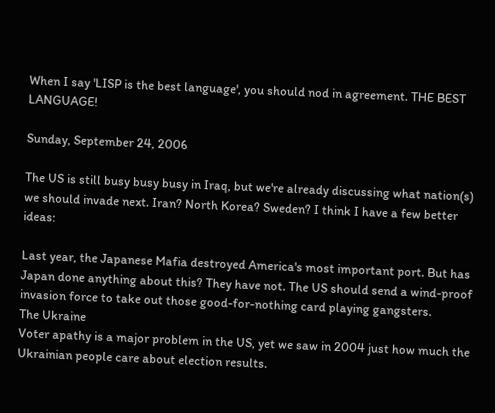When I say 'LISP is the best language', you should nod in agreement. THE BEST LANGUAGE!

Sunday, September 24, 2006

The US is still busy busy busy in Iraq, but we're already discussing what nation(s) we should invade next. Iran? North Korea? Sweden? I think I have a few better ideas:

Last year, the Japanese Mafia destroyed America's most important port. But has Japan done anything about this? They have not. The US should send a wind-proof invasion force to take out those good-for-nothing card playing gangsters.
The Ukraine
Voter apathy is a major problem in the US, yet we saw in 2004 just how much the Ukrainian people care about election results.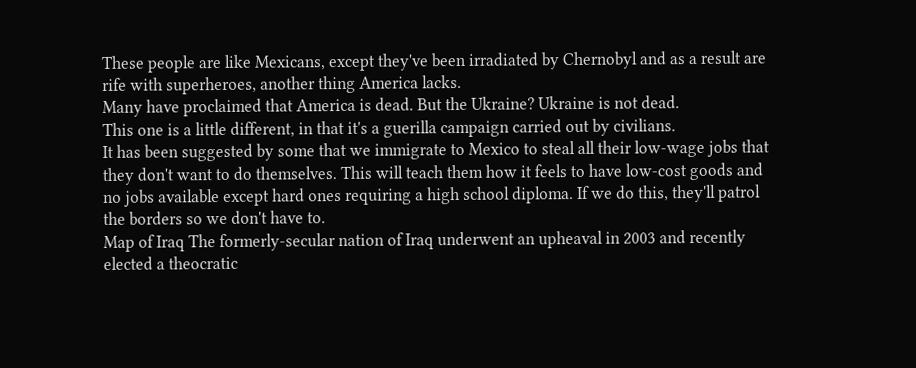These people are like Mexicans, except they've been irradiated by Chernobyl and as a result are rife with superheroes, another thing America lacks.
Many have proclaimed that America is dead. But the Ukraine? Ukraine is not dead.
This one is a little different, in that it's a guerilla campaign carried out by civilians.
It has been suggested by some that we immigrate to Mexico to steal all their low-wage jobs that they don't want to do themselves. This will teach them how it feels to have low-cost goods and no jobs available except hard ones requiring a high school diploma. If we do this, they'll patrol the borders so we don't have to.
Map of Iraq The formerly-secular nation of Iraq underwent an upheaval in 2003 and recently elected a theocratic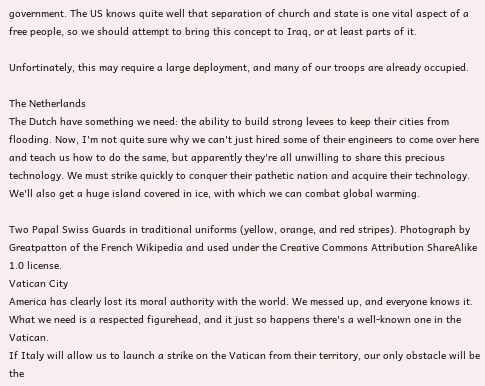government. The US knows quite well that separation of church and state is one vital aspect of a free people, so we should attempt to bring this concept to Iraq, or at least parts of it.

Unfortinately, this may require a large deployment, and many of our troops are already occupied.

The Netherlands
The Dutch have something we need: the ability to build strong levees to keep their cities from flooding. Now, I'm not quite sure why we can't just hired some of their engineers to come over here and teach us how to do the same, but apparently they're all unwilling to share this precious technology. We must strike quickly to conquer their pathetic nation and acquire their technology. We'll also get a huge island covered in ice, with which we can combat global warming.

Two Papal Swiss Guards in traditional uniforms (yellow, orange, and red stripes). Photograph by Greatpatton of the French Wikipedia and used under the Creative Commons Attribution ShareAlike 1.0 license.
Vatican City
America has clearly lost its moral authority with the world. We messed up, and everyone knows it. What we need is a respected figurehead, and it just so happens there's a well-known one in the Vatican.
If Italy will allow us to launch a strike on the Vatican from their territory, our only obstacle will be the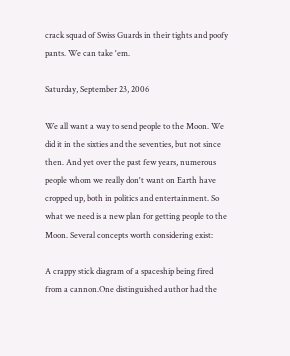crack squad of Swiss Guards in their tights and poofy pants. We can take 'em.

Saturday, September 23, 2006

We all want a way to send people to the Moon. We did it in the sixties and the seventies, but not since then. And yet over the past few years, numerous people whom we really don't want on Earth have cropped up, both in politics and entertainment. So what we need is a new plan for getting people to the Moon. Several concepts worth considering exist:

A crappy stick diagram of a spaceship being fired from a cannon.One distinguished author had the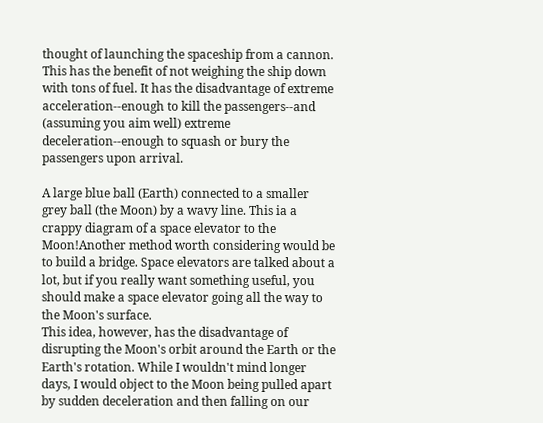thought of launching the spaceship from a cannon. This has the benefit of not weighing the ship down with tons of fuel. It has the disadvantage of extreme acceleration--enough to kill the passengers--and (assuming you aim well) extreme deceleration--enough to squash or bury the passengers upon arrival.

A large blue ball (Earth) connected to a smaller grey ball (the Moon) by a wavy line. This ia a crappy diagram of a space elevator to the Moon!Another method worth considering would be to build a bridge. Space elevators are talked about a lot, but if you really want something useful, you should make a space elevator going all the way to the Moon's surface.
This idea, however, has the disadvantage of disrupting the Moon's orbit around the Earth or the Earth's rotation. While I wouldn't mind longer days, I would object to the Moon being pulled apart by sudden deceleration and then falling on our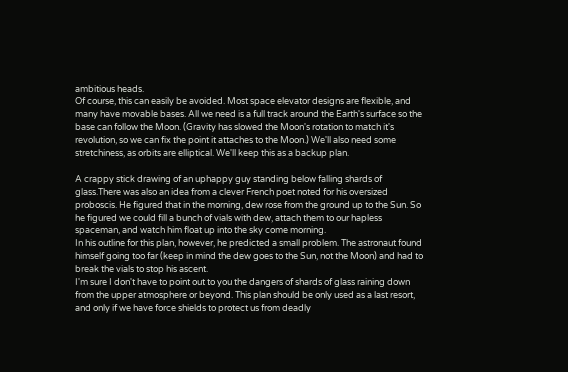ambitious heads.
Of course, this can easily be avoided. Most space elevator designs are flexible, and many have movable bases. All we need is a full track around the Earth's surface so the base can follow the Moon. (Gravity has slowed the Moon's rotation to match it's revolution, so we can fix the point it attaches to the Moon.) We'll also need some stretchiness, as orbits are elliptical. We'll keep this as a backup plan.

A crappy stick drawing of an uphappy guy standing below falling shards of glass.There was also an idea from a clever French poet noted for his oversized proboscis. He figured that in the morning, dew rose from the ground up to the Sun. So he figured we could fill a bunch of vials with dew, attach them to our hapless spaceman, and watch him float up into the sky come morning.
In his outline for this plan, however, he predicted a small problem. The astronaut found himself going too far (keep in mind the dew goes to the Sun, not the Moon) and had to break the vials to stop his ascent.
I'm sure I don't have to point out to you the dangers of shards of glass raining down from the upper atmosphere or beyond. This plan should be only used as a last resort, and only if we have force shields to protect us from deadly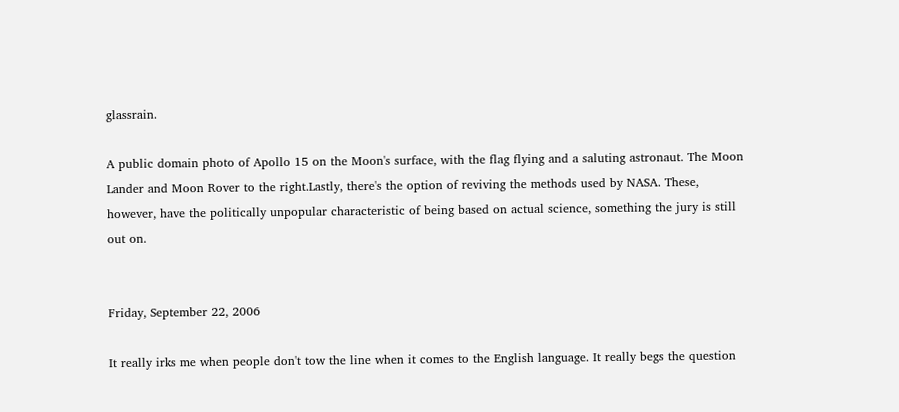glassrain.

A public domain photo of Apollo 15 on the Moon's surface, with the flag flying and a saluting astronaut. The Moon Lander and Moon Rover to the right.Lastly, there's the option of reviving the methods used by NASA. These, however, have the politically unpopular characteristic of being based on actual science, something the jury is still out on.


Friday, September 22, 2006

It really irks me when people don't tow the line when it comes to the English language. It really begs the question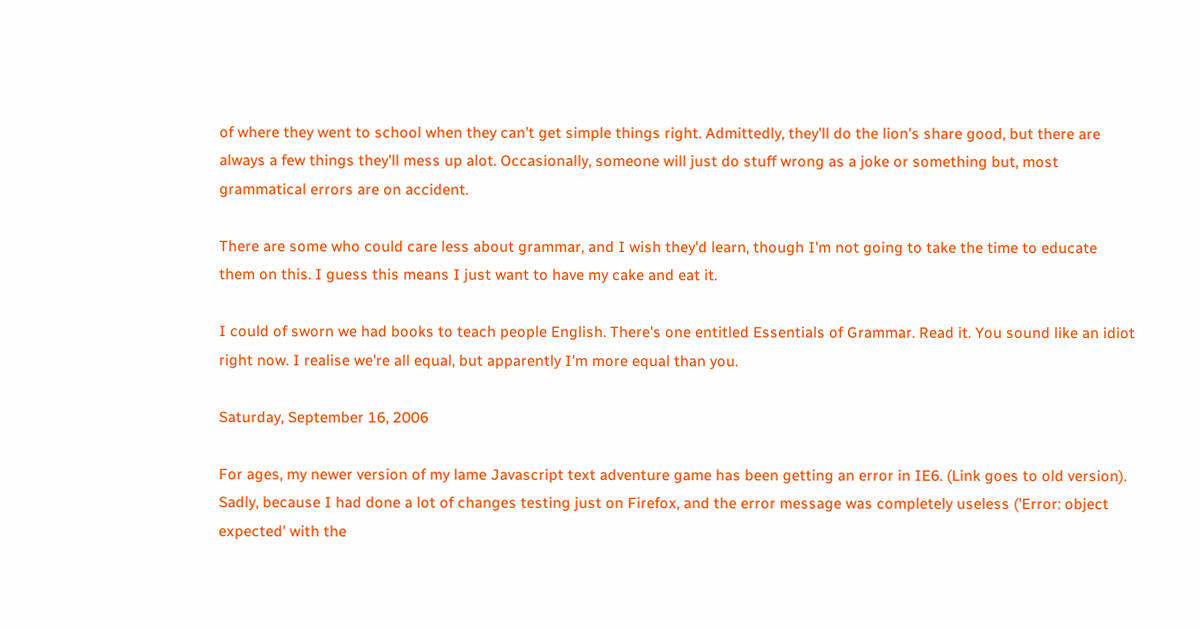of where they went to school when they can't get simple things right. Admittedly, they'll do the lion's share good, but there are always a few things they'll mess up alot. Occasionally, someone will just do stuff wrong as a joke or something but, most grammatical errors are on accident.

There are some who could care less about grammar, and I wish they'd learn, though I'm not going to take the time to educate them on this. I guess this means I just want to have my cake and eat it.

I could of sworn we had books to teach people English. There's one entitled Essentials of Grammar. Read it. You sound like an idiot right now. I realise we're all equal, but apparently I'm more equal than you.

Saturday, September 16, 2006

For ages, my newer version of my lame Javascript text adventure game has been getting an error in IE6. (Link goes to old version). Sadly, because I had done a lot of changes testing just on Firefox, and the error message was completely useless ('Error: object expected' with the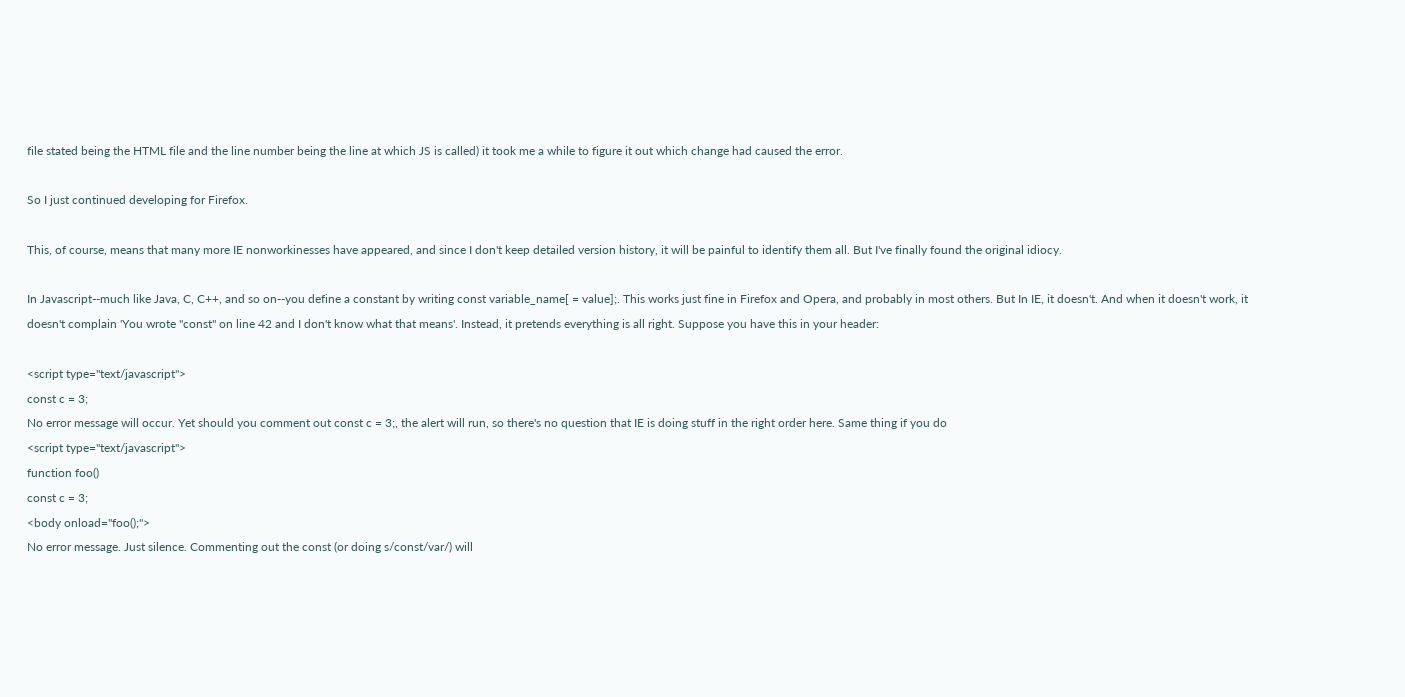file stated being the HTML file and the line number being the line at which JS is called) it took me a while to figure it out which change had caused the error.

So I just continued developing for Firefox.

This, of course, means that many more IE nonworkinesses have appeared, and since I don't keep detailed version history, it will be painful to identify them all. But I've finally found the original idiocy.

In Javascript--much like Java, C, C++, and so on--you define a constant by writing const variable_name[ = value];. This works just fine in Firefox and Opera, and probably in most others. But In IE, it doesn't. And when it doesn't work, it doesn't complain 'You wrote "const" on line 42 and I don't know what that means'. Instead, it pretends everything is all right. Suppose you have this in your header:

<script type="text/javascript">
const c = 3;
No error message will occur. Yet should you comment out const c = 3;, the alert will run, so there's no question that IE is doing stuff in the right order here. Same thing if you do
<script type="text/javascript">
function foo()
const c = 3;
<body onload="foo();">
No error message. Just silence. Commenting out the const (or doing s/const/var/) will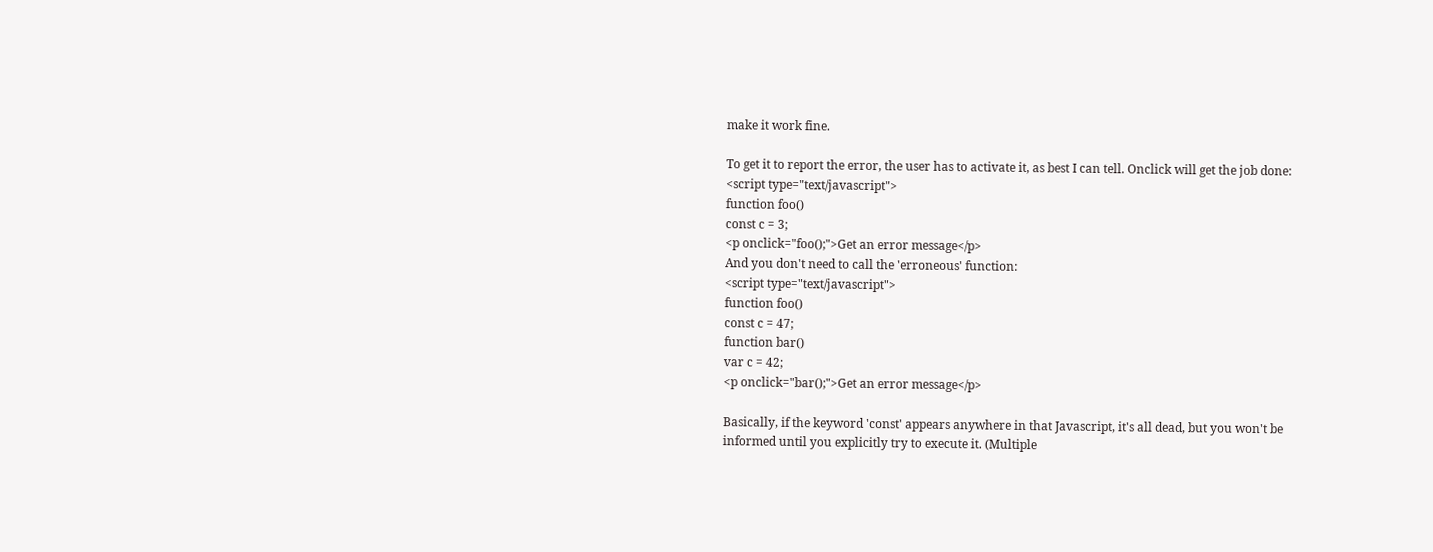make it work fine.

To get it to report the error, the user has to activate it, as best I can tell. Onclick will get the job done:
<script type="text/javascript">
function foo()
const c = 3;
<p onclick="foo();">Get an error message</p>
And you don't need to call the 'erroneous' function:
<script type="text/javascript">
function foo()
const c = 47;
function bar()
var c = 42;
<p onclick="bar();">Get an error message</p>

Basically, if the keyword 'const' appears anywhere in that Javascript, it's all dead, but you won't be informed until you explicitly try to execute it. (Multiple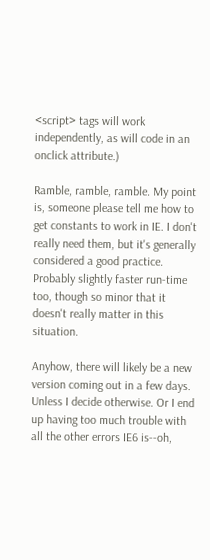<script> tags will work independently, as will code in an onclick attribute.)

Ramble, ramble, ramble. My point is, someone please tell me how to get constants to work in IE. I don't really need them, but it's generally considered a good practice. Probably slightly faster run-time too, though so minor that it doesn't really matter in this situation.

Anyhow, there will likely be a new version coming out in a few days. Unless I decide otherwise. Or I end up having too much trouble with all the other errors IE6 is--oh,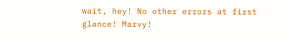wait, hey! No other errors at first glance! Marvy!